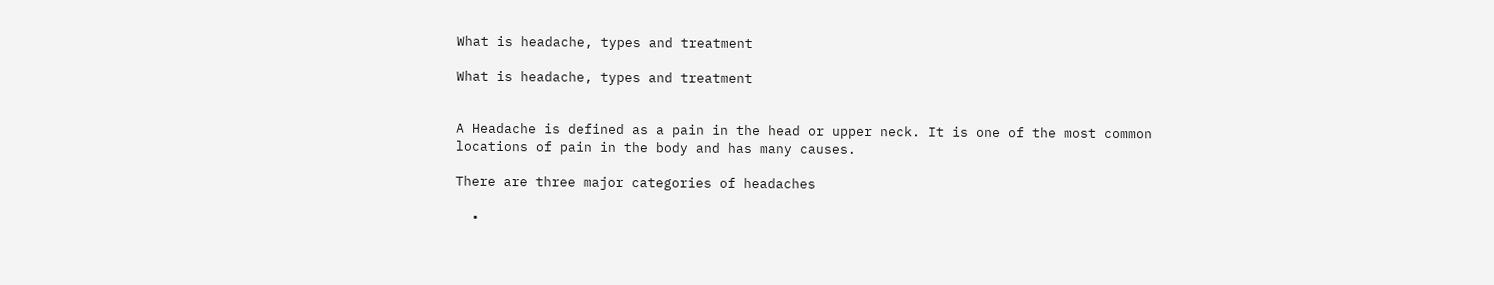What is headache, types and treatment

What is headache, types and treatment


A Headache is defined as a pain in the head or upper neck. It is one of the most common locations of pain in the body and has many causes.

There are three major categories of headaches

  •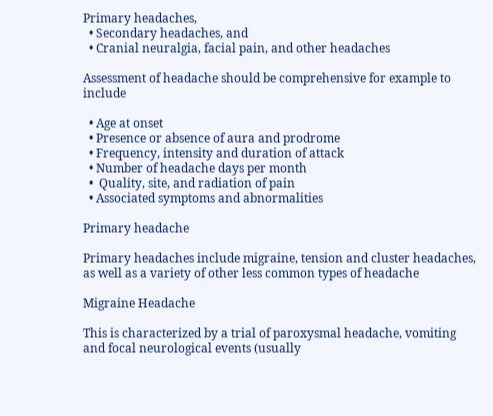Primary headaches,
  • Secondary headaches, and
  • Cranial neuralgia, facial pain, and other headaches

Assessment of headache should be comprehensive for example to include

  • Age at onset
  • Presence or absence of aura and prodrome
  • Frequency, intensity and duration of attack
  • Number of headache days per month
  •  Quality, site, and radiation of pain
  • Associated symptoms and abnormalities

Primary headache

Primary headaches include migraine, tension and cluster headaches, as well as a variety of other less common types of headache

Migraine Headache

This is characterized by a trial of paroxysmal headache, vomiting and focal neurological events (usually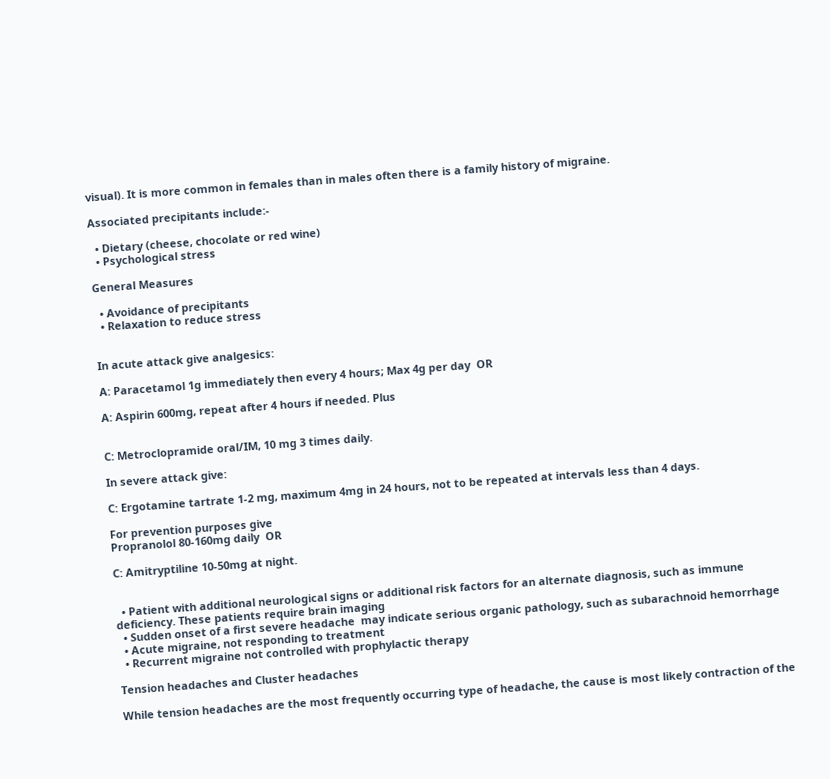visual). It is more common in females than in males often there is a family history of migraine.

Associated precipitants include:-

  • Dietary (cheese, chocolate or red wine)
  • Psychological stress

General Measures

  • Avoidance of precipitants
  • Relaxation to reduce stress


In acute attack give analgesics:

A: Paracetamol 1g immediately then every 4 hours; Max 4g per day  OR

A: Aspirin 600mg, repeat after 4 hours if needed. Plus


C: Metroclopramide oral/IM, 10 mg 3 times daily.

In severe attack give:

C: Ergotamine tartrate 1-2 mg, maximum 4mg in 24 hours, not to be repeated at intervals less than 4 days.

For prevention purposes give
Propranolol 80-160mg daily  OR

C: Amitryptiline 10-50mg at night.


  • Patient with additional neurological signs or additional risk factors for an alternate diagnosis, such as immune deficiency. These patients require brain imaging
  • Sudden onset of a first severe headache  may indicate serious organic pathology, such as subarachnoid hemorrhage
  • Acute migraine, not responding to treatment
  • Recurrent migraine not controlled with prophylactic therapy

Tension headaches and Cluster headaches

While tension headaches are the most frequently occurring type of headache, the cause is most likely contraction of the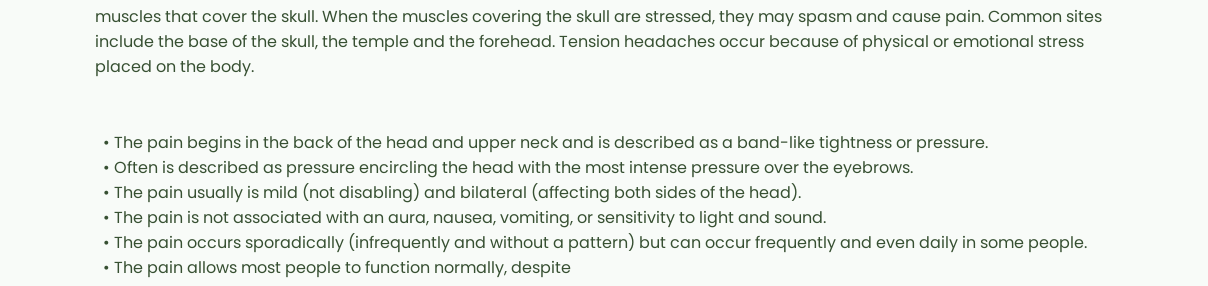muscles that cover the skull. When the muscles covering the skull are stressed, they may spasm and cause pain. Common sites include the base of the skull, the temple and the forehead. Tension headaches occur because of physical or emotional stress placed on the body.


  • The pain begins in the back of the head and upper neck and is described as a band-like tightness or pressure.
  • Often is described as pressure encircling the head with the most intense pressure over the eyebrows.
  • The pain usually is mild (not disabling) and bilateral (affecting both sides of the head).
  • The pain is not associated with an aura, nausea, vomiting, or sensitivity to light and sound.
  • The pain occurs sporadically (infrequently and without a pattern) but can occur frequently and even daily in some people.
  • The pain allows most people to function normally, despite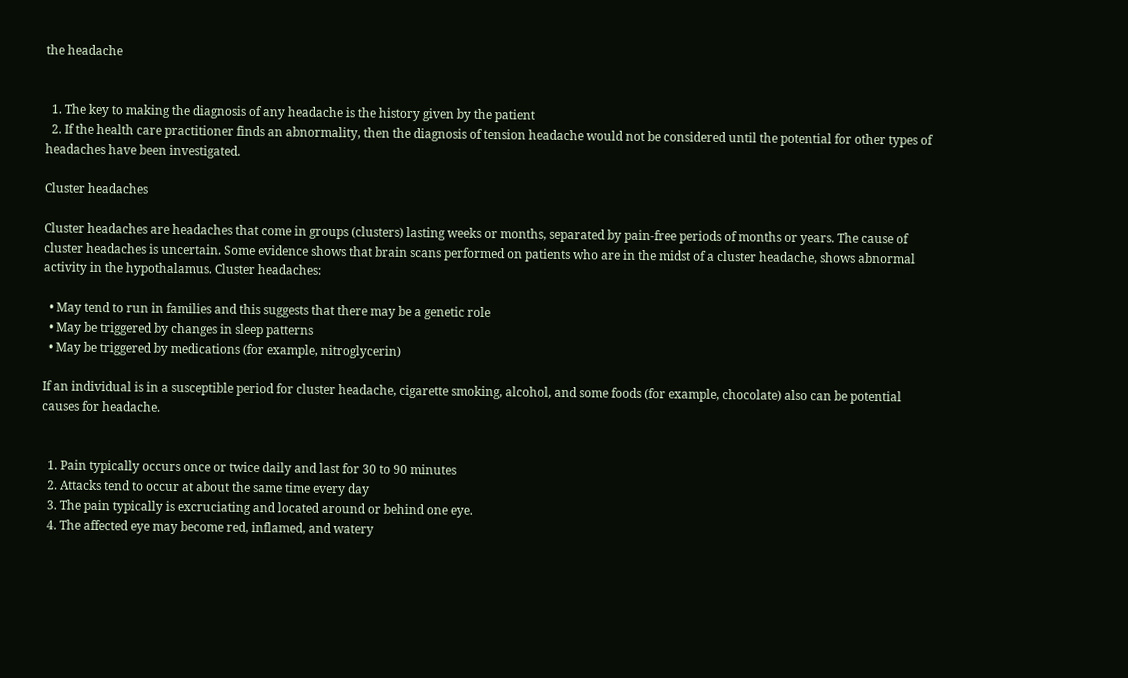the headache


  1. The key to making the diagnosis of any headache is the history given by the patient
  2. If the health care practitioner finds an abnormality, then the diagnosis of tension headache would not be considered until the potential for other types of headaches have been investigated.

Cluster headaches

Cluster headaches are headaches that come in groups (clusters) lasting weeks or months, separated by pain-free periods of months or years. The cause of cluster headaches is uncertain. Some evidence shows that brain scans performed on patients who are in the midst of a cluster headache, shows abnormal activity in the hypothalamus. Cluster headaches:

  • May tend to run in families and this suggests that there may be a genetic role
  • May be triggered by changes in sleep patterns
  • May be triggered by medications (for example, nitroglycerin)

If an individual is in a susceptible period for cluster headache, cigarette smoking, alcohol, and some foods (for example, chocolate) also can be potential causes for headache.


  1. Pain typically occurs once or twice daily and last for 30 to 90 minutes
  2. Attacks tend to occur at about the same time every day
  3. The pain typically is excruciating and located around or behind one eye.
  4. The affected eye may become red, inflamed, and watery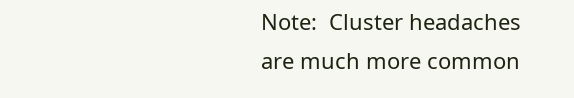Note:  Cluster headaches are much more common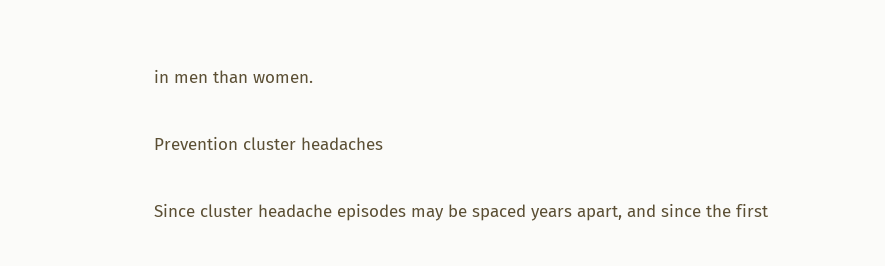in men than women.

Prevention cluster headaches

Since cluster headache episodes may be spaced years apart, and since the first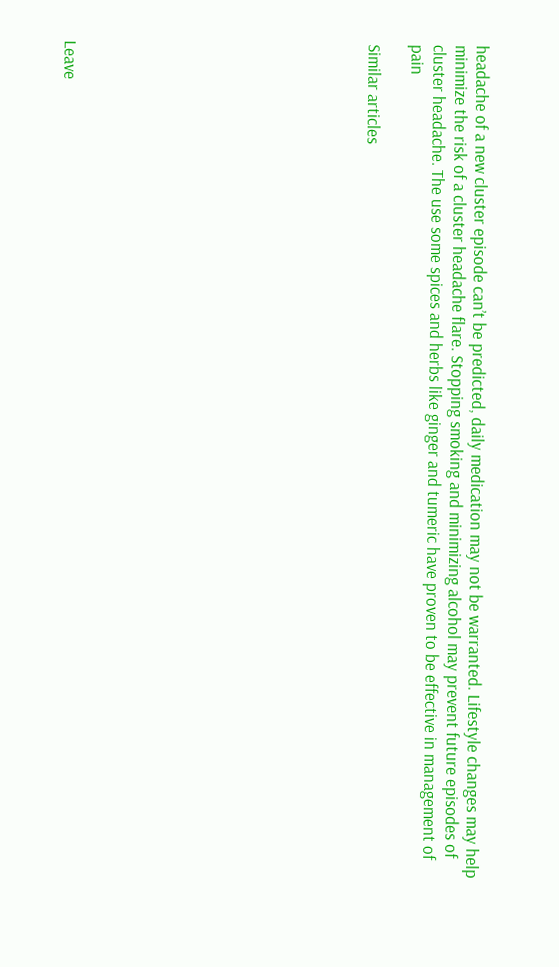headache of a new cluster episode can’t be predicted, daily medication may not be warranted. Lifestyle changes may help minimize the risk of a cluster headache flare. Stopping smoking and minimizing alcohol may prevent future episodes of cluster headache. The use some spices and herbs like ginger and tumeric have proven to be effective in management of pain

Similar articles













Leave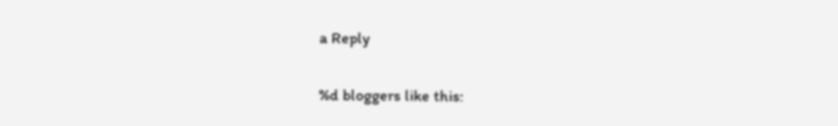a Reply

%d bloggers like this: